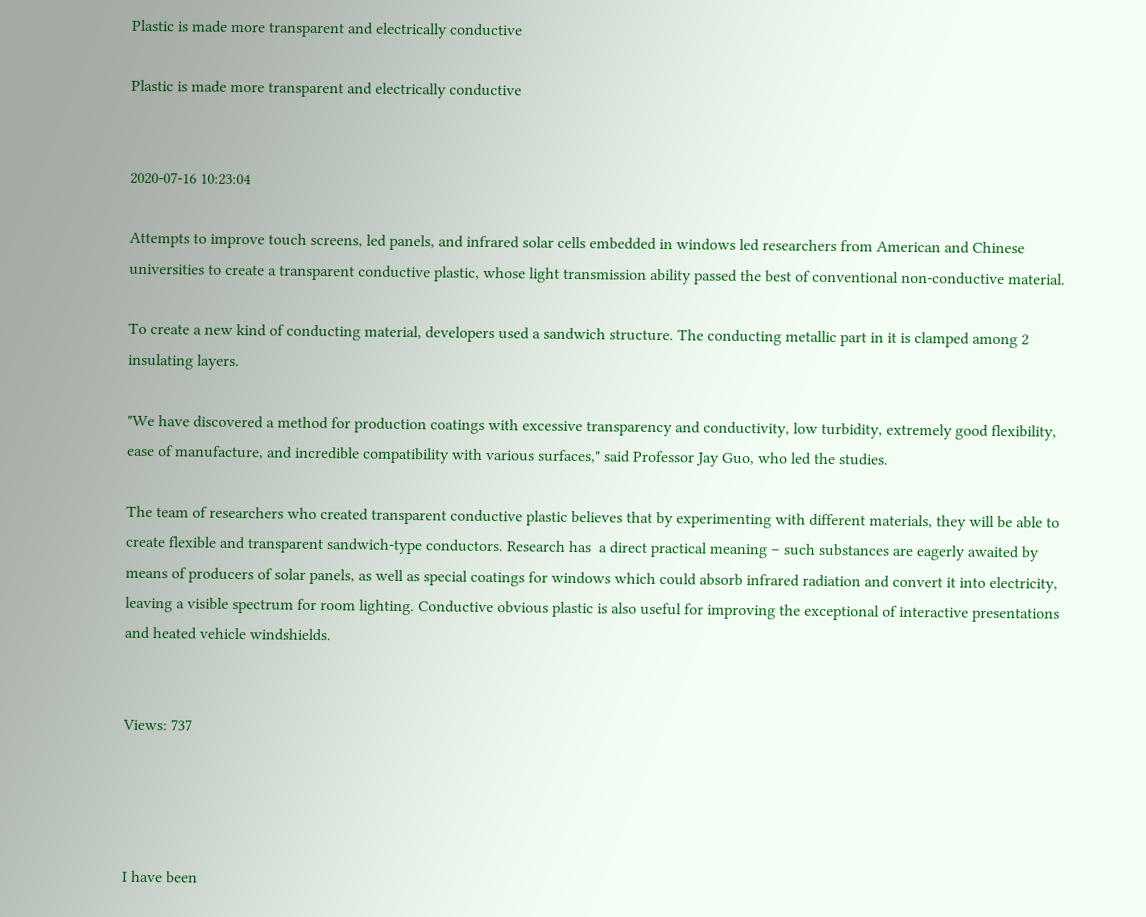Plastic is made more transparent and electrically conductive

Plastic is made more transparent and electrically conductive


2020-07-16 10:23:04

Attempts to improve touch screens, led panels, and infrared solar cells embedded in windows led researchers from American and Chinese universities to create a transparent conductive plastic, whose light transmission ability passed the best of conventional non-conductive material.

To create a new kind of conducting material, developers used a sandwich structure. The conducting metallic part in it is clamped among 2 insulating layers.

"We have discovered a method for production coatings with excessive transparency and conductivity, low turbidity, extremely good flexibility, ease of manufacture, and incredible compatibility with various surfaces," said Professor Jay Guo, who led the studies.

The team of researchers who created transparent conductive plastic believes that by experimenting with different materials, they will be able to create flexible and transparent sandwich-type conductors. Research has  a direct practical meaning – such substances are eagerly awaited by means of producers of solar panels, as well as special coatings for windows which could absorb infrared radiation and convert it into electricity, leaving a visible spectrum for room lighting. Conductive obvious plastic is also useful for improving the exceptional of interactive presentations and heated vehicle windshields.


Views: 737




I have been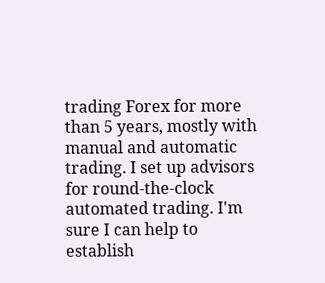trading Forex for more than 5 years, mostly with manual and automatic trading. I set up advisors for round-the-clock automated trading. I'm sure I can help to establish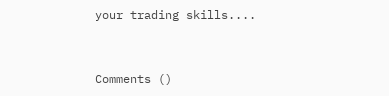your trading skills....


Comments ()